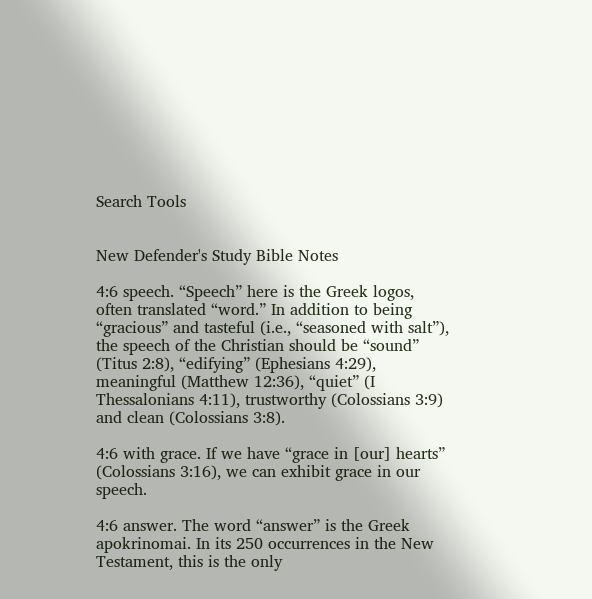Search Tools


New Defender's Study Bible Notes

4:6 speech. “Speech” here is the Greek logos, often translated “word.” In addition to being “gracious” and tasteful (i.e., “seasoned with salt”), the speech of the Christian should be “sound” (Titus 2:8), “edifying” (Ephesians 4:29), meaningful (Matthew 12:36), “quiet” (I Thessalonians 4:11), trustworthy (Colossians 3:9) and clean (Colossians 3:8).

4:6 with grace. If we have “grace in [our] hearts” (Colossians 3:16), we can exhibit grace in our speech.

4:6 answer. The word “answer” is the Greek apokrinomai. In its 250 occurrences in the New Testament, this is the only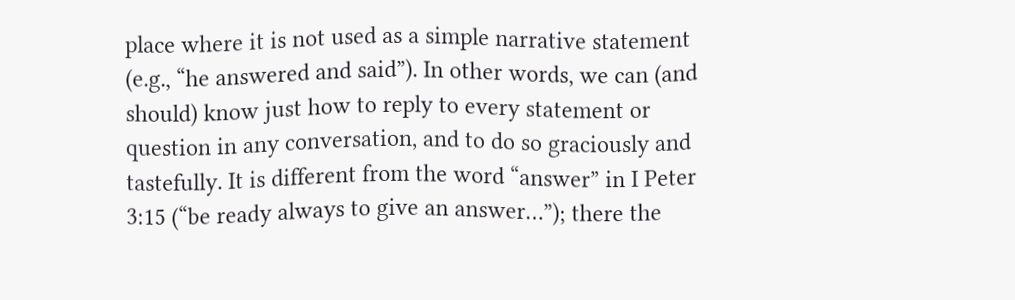place where it is not used as a simple narrative statement (e.g., “he answered and said”). In other words, we can (and should) know just how to reply to every statement or question in any conversation, and to do so graciously and tastefully. It is different from the word “answer” in I Peter 3:15 (“be ready always to give an answer…”); there the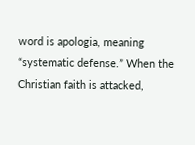word is apologia, meaning “systematic defense.” When the Christian faith is attacked,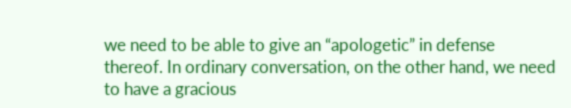we need to be able to give an “apologetic” in defense thereof. In ordinary conversation, on the other hand, we need to have a gracious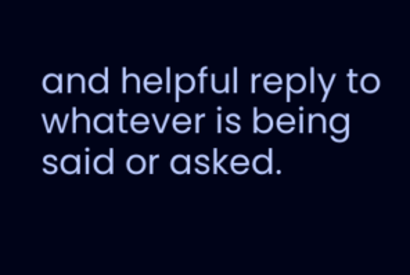and helpful reply to whatever is being said or asked.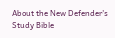About the New Defender's Study Bible